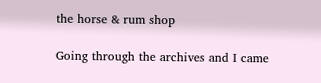the horse & rum shop

Going through the archives and I came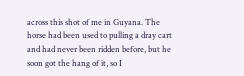across this shot of me in Guyana. The horse had been used to pulling a dray cart and had never been ridden before, but he soon got the hang of it, so I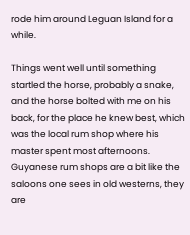rode him around Leguan Island for a while.

Things went well until something startled the horse, probably a snake, and the horse bolted with me on his back, for the place he knew best, which was the local rum shop where his master spent most afternoons. Guyanese rum shops are a bit like the saloons one sees in old westerns, they are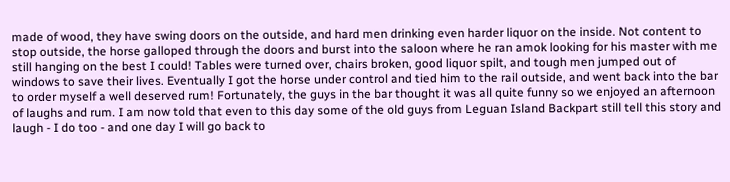made of wood, they have swing doors on the outside, and hard men drinking even harder liquor on the inside. Not content to stop outside, the horse galloped through the doors and burst into the saloon where he ran amok looking for his master with me still hanging on the best I could! Tables were turned over, chairs broken, good liquor spilt, and tough men jumped out of windows to save their lives. Eventually I got the horse under control and tied him to the rail outside, and went back into the bar to order myself a well deserved rum! Fortunately, the guys in the bar thought it was all quite funny so we enjoyed an afternoon of laughs and rum. I am now told that even to this day some of the old guys from Leguan Island Backpart still tell this story and laugh - I do too - and one day I will go back to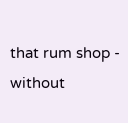that rum shop - without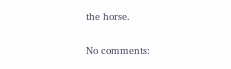the horse.

No comments: